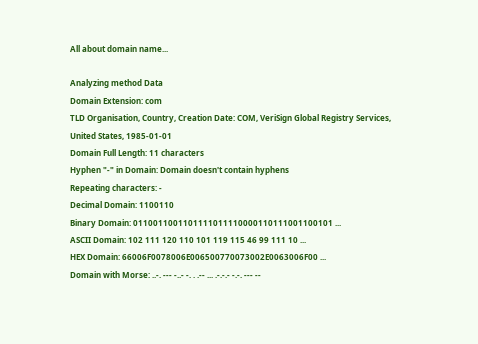All about domain name...

Analyzing method Data
Domain Extension: com
TLD Organisation, Country, Creation Date: COM, VeriSign Global Registry Services, United States, 1985-01-01
Domain Full Length: 11 characters
Hyphen "-" in Domain: Domain doesn't contain hyphens
Repeating characters: -
Decimal Domain: 1100110
Binary Domain: 0110011001101111011110000110111001100101 ...
ASCII Domain: 102 111 120 110 101 119 115 46 99 111 10 ...
HEX Domain: 66006F0078006E006500770073002E0063006F00 ...
Domain with Morse: ..-. --- -..- -. . .-- ... .-.-.- -.-. --- --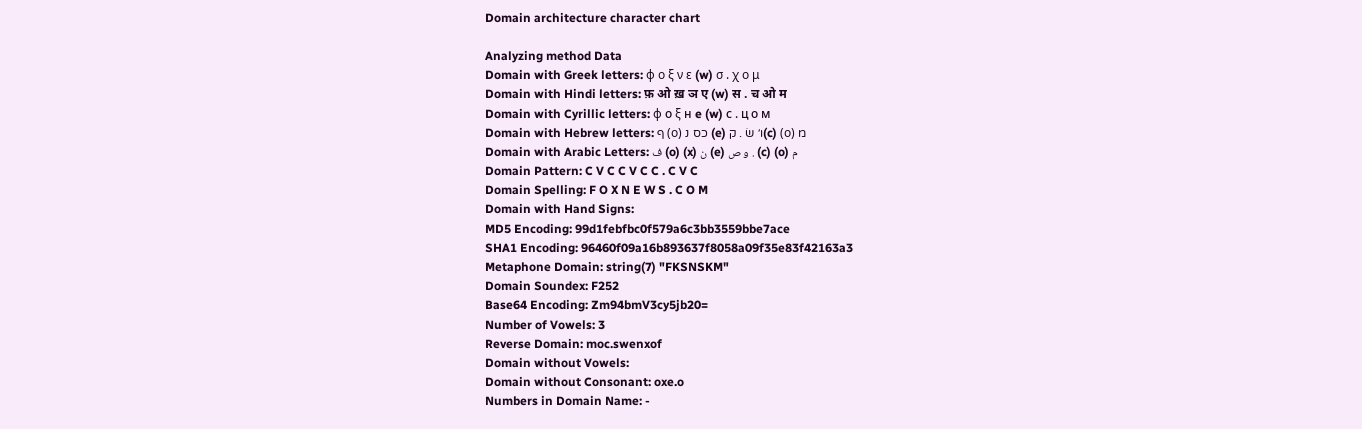Domain architecture character chart

Analyzing method Data
Domain with Greek letters: φ ο ξ ν ε (w) σ . χ ο μ
Domain with Hindi letters: फ़ ओ ख़ ञ ए (w) स . च ओ म
Domain with Cyrillic letters: φ о ξ н e (w) с . ц о м
Domain with Hebrew letters: ף (ο) כס נ (e) ו׳ שׂ . ק(c) (ο) מ
Domain with Arabic Letters: ف (o) (x) ن (e) و ص . (c) (o) م
Domain Pattern: C V C C V C C . C V C
Domain Spelling: F O X N E W S . C O M
Domain with Hand Signs:
MD5 Encoding: 99d1febfbc0f579a6c3bb3559bbe7ace
SHA1 Encoding: 96460f09a16b893637f8058a09f35e83f42163a3
Metaphone Domain: string(7) "FKSNSKM"
Domain Soundex: F252
Base64 Encoding: Zm94bmV3cy5jb20=
Number of Vowels: 3
Reverse Domain: moc.swenxof
Domain without Vowels:
Domain without Consonant: oxe.o
Numbers in Domain Name: -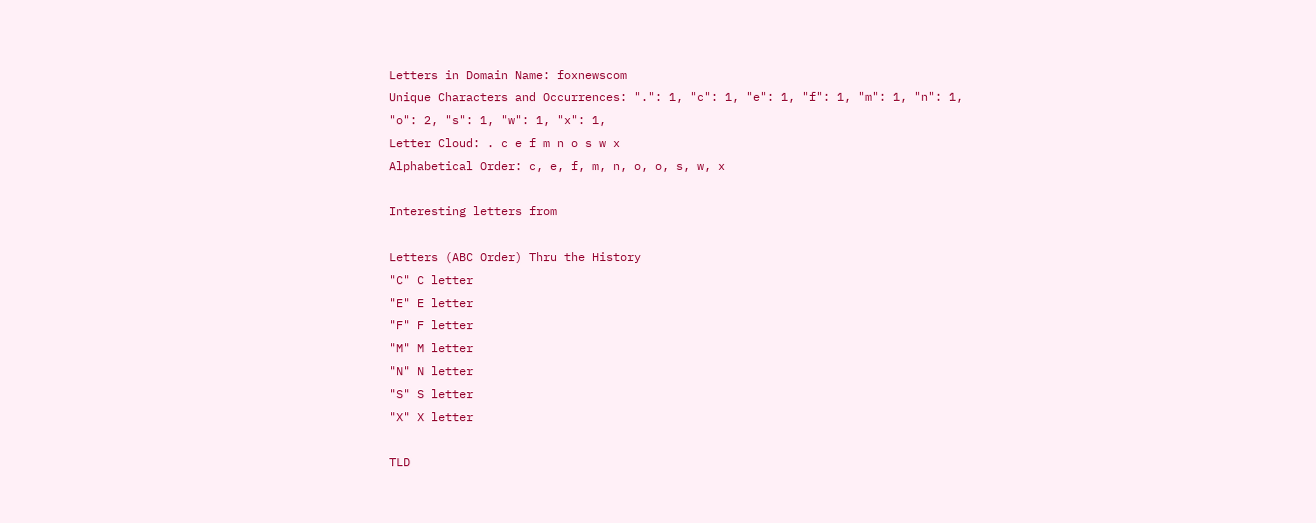Letters in Domain Name: foxnewscom
Unique Characters and Occurrences: ".": 1, "c": 1, "e": 1, "f": 1, "m": 1, "n": 1, "o": 2, "s": 1, "w": 1, "x": 1,
Letter Cloud: . c e f m n o s w x
Alphabetical Order: c, e, f, m, n, o, o, s, w, x

Interesting letters from

Letters (ABC Order) Thru the History
"C" C letter
"E" E letter
"F" F letter
"M" M letter
"N" N letter
"S" S letter
"X" X letter

TLD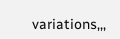variations,,,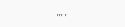,,, ,